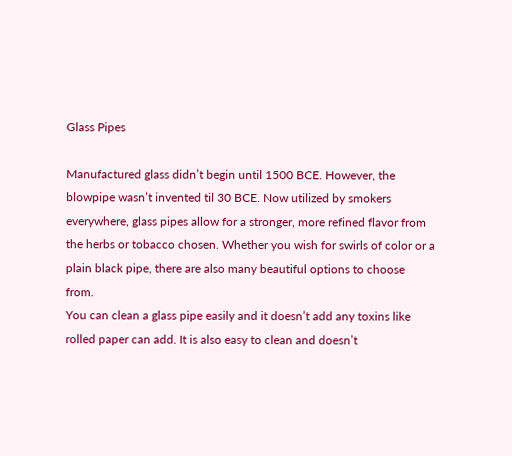Glass Pipes

Manufactured glass didn’t begin until 1500 BCE. However, the blowpipe wasn’t invented til 30 BCE. Now utilized by smokers everywhere, glass pipes allow for a stronger, more refined flavor from the herbs or tobacco chosen. Whether you wish for swirls of color or a plain black pipe, there are also many beautiful options to choose from.
You can clean a glass pipe easily and it doesn’t add any toxins like rolled paper can add. It is also easy to clean and doesn’t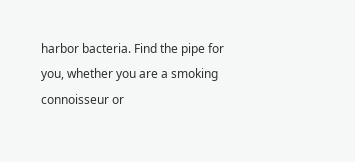harbor bacteria. Find the pipe for you, whether you are a smoking connoisseur or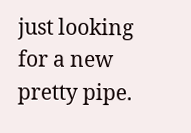just looking for a new pretty pipe.